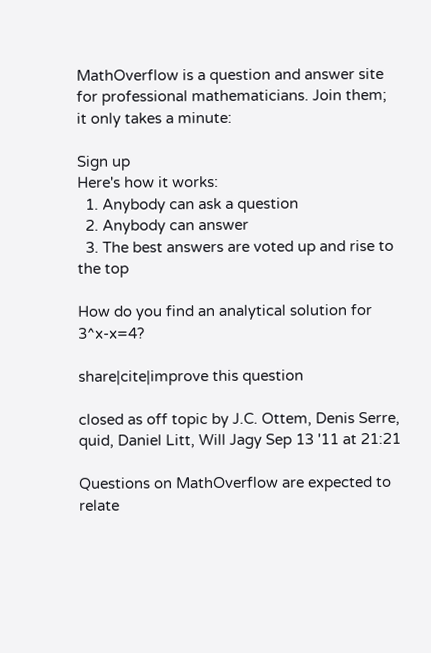MathOverflow is a question and answer site for professional mathematicians. Join them; it only takes a minute:

Sign up
Here's how it works:
  1. Anybody can ask a question
  2. Anybody can answer
  3. The best answers are voted up and rise to the top

How do you find an analytical solution for 3^x-x=4?

share|cite|improve this question

closed as off topic by J.C. Ottem, Denis Serre, quid, Daniel Litt, Will Jagy Sep 13 '11 at 21:21

Questions on MathOverflow are expected to relate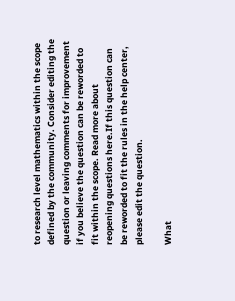to research level mathematics within the scope defined by the community. Consider editing the question or leaving comments for improvement if you believe the question can be reworded to fit within the scope. Read more about reopening questions here.If this question can be reworded to fit the rules in the help center, please edit the question.

What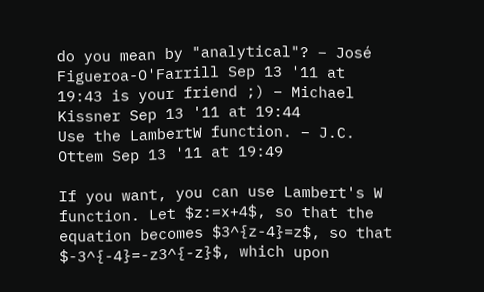do you mean by "analytical"? – José Figueroa-O'Farrill Sep 13 '11 at 19:43 is your friend ;) – Michael Kissner Sep 13 '11 at 19:44
Use the LambertW function. – J.C. Ottem Sep 13 '11 at 19:49

If you want, you can use Lambert's W function. Let $z:=x+4$, so that the equation becomes $3^{z-4}=z$, so that $-3^{-4}=-z3^{-z}$, which upon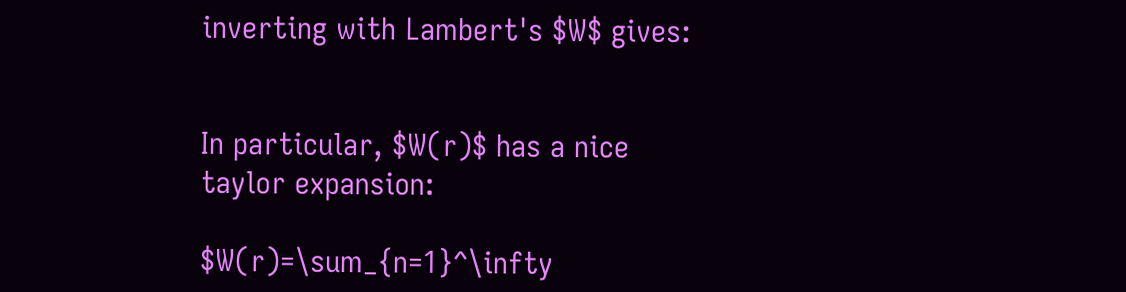inverting with Lambert's $W$ gives:


In particular, $W(r)$ has a nice taylor expansion:

$W(r)=\sum_{n=1}^\infty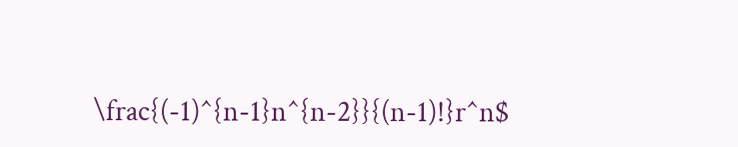\frac{(-1)^{n-1}n^{n-2}}{(n-1)!}r^n$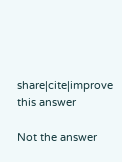share|cite|improve this answer

Not the answer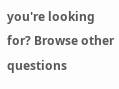you're looking for? Browse other questions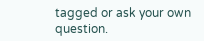tagged or ask your own question.